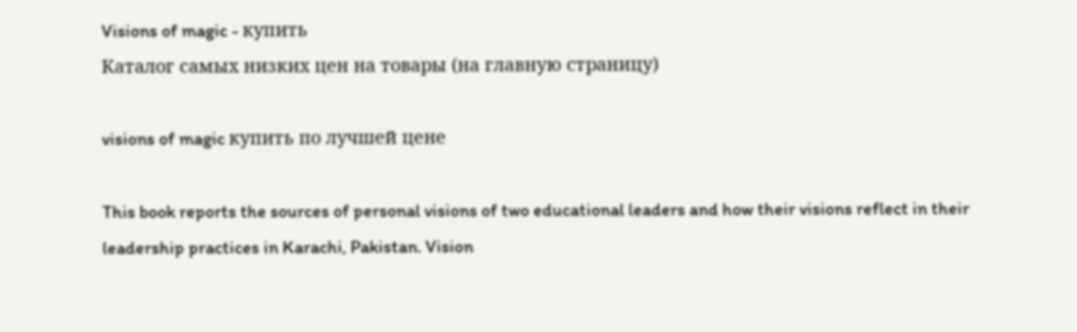Visions of magic - купить
Каталог самых низких цен на товары (на главную страницу)

visions of magic купить по лучшей цене

This book reports the sources of personal visions of two educational leaders and how their visions reflect in their leadership practices in Karachi, Pakistan. Vision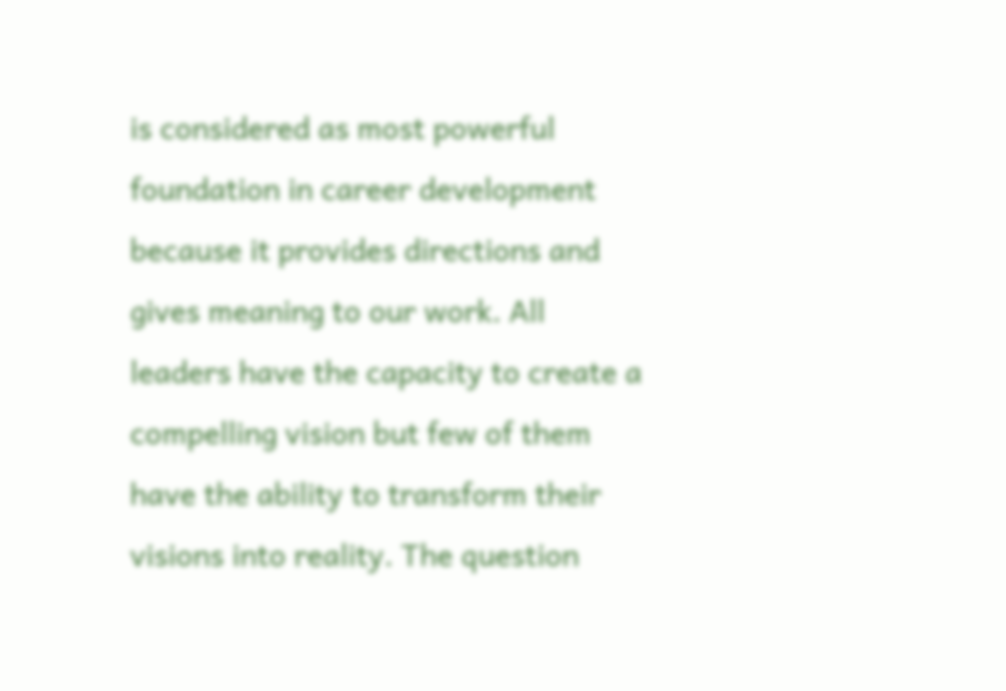is considered as most powerful foundation in career development because it provides directions and gives meaning to our work. All leaders have the capacity to create a compelling vision but few of them have the ability to transform their visions into reality. The question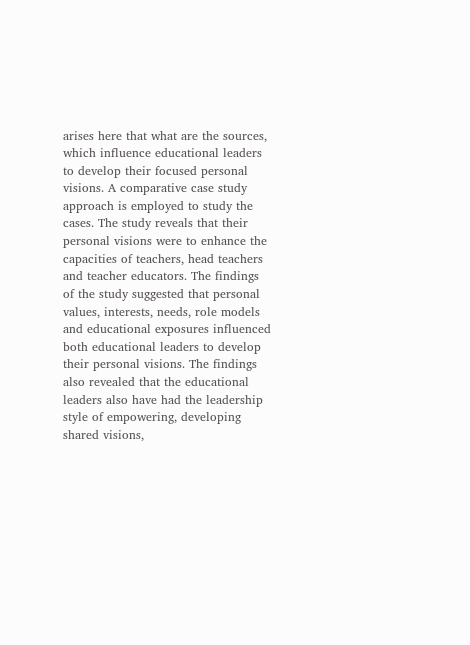arises here that what are the sources, which influence educational leaders to develop their focused personal visions. A comparative case study approach is employed to study the cases. The study reveals that their personal visions were to enhance the capacities of teachers, head teachers and teacher educators. The findings of the study suggested that personal values, interests, needs, role models and educational exposures influenced both educational leaders to develop their personal visions. The findings also revealed that the educational leaders also have had the leadership style of empowering, developing shared visions,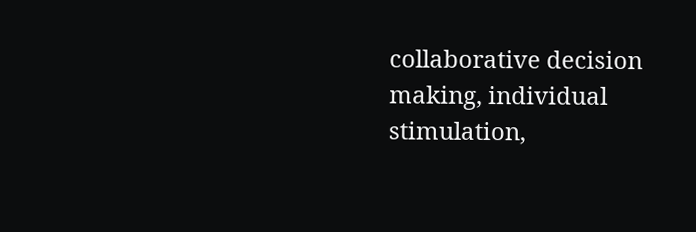collaborative decision making, individual stimulation,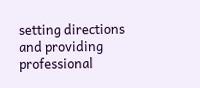setting directions and providing professional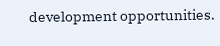development opportunities.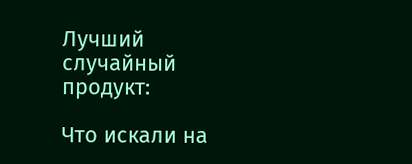Лучший случайный продукт:

Что искали на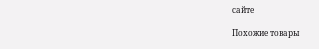сайте

Похожие товары